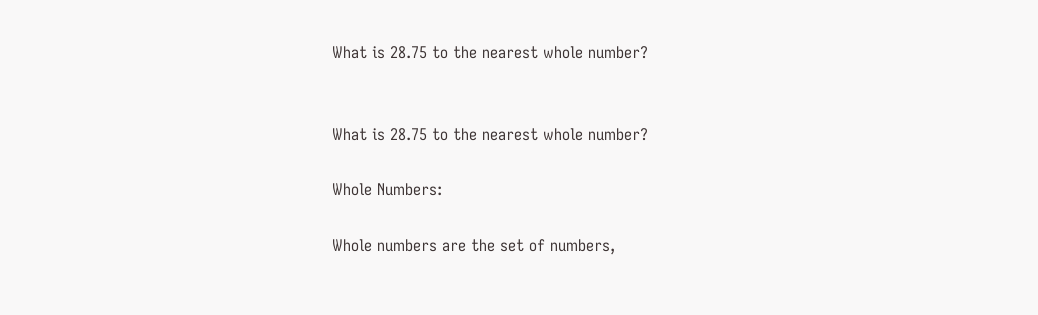What is 28.75 to the nearest whole number?


What is 28.75 to the nearest whole number?

Whole Numbers:

Whole numbers are the set of numbers,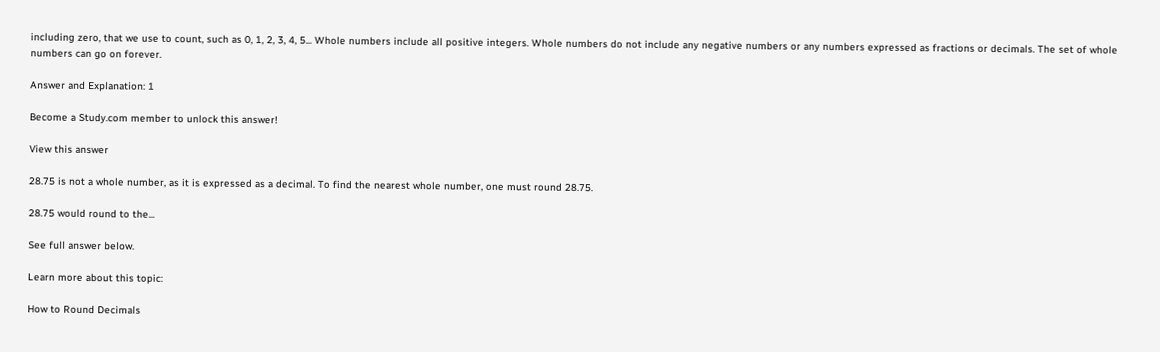including zero, that we use to count, such as 0, 1, 2, 3, 4, 5... Whole numbers include all positive integers. Whole numbers do not include any negative numbers or any numbers expressed as fractions or decimals. The set of whole numbers can go on forever.

Answer and Explanation: 1

Become a Study.com member to unlock this answer!

View this answer

28.75 is not a whole number, as it is expressed as a decimal. To find the nearest whole number, one must round 28.75.

28.75 would round to the...

See full answer below.

Learn more about this topic:

How to Round Decimals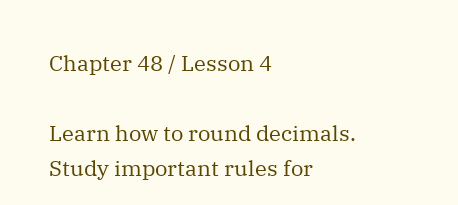Chapter 48 / Lesson 4

Learn how to round decimals. Study important rules for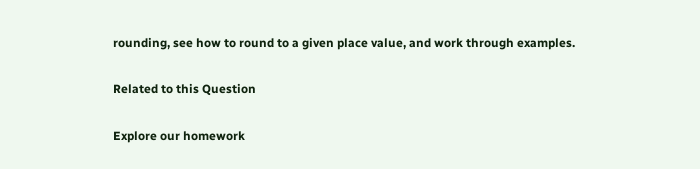rounding, see how to round to a given place value, and work through examples.

Related to this Question

Explore our homework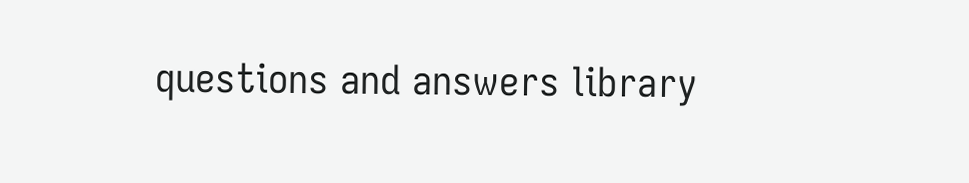questions and answers library